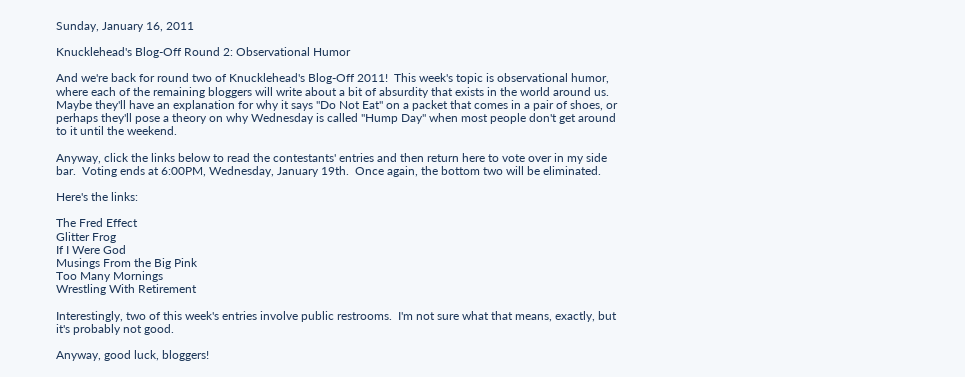Sunday, January 16, 2011

Knucklehead's Blog-Off Round 2: Observational Humor

And we're back for round two of Knucklehead's Blog-Off 2011!  This week's topic is observational humor, where each of the remaining bloggers will write about a bit of absurdity that exists in the world around us.  Maybe they'll have an explanation for why it says "Do Not Eat" on a packet that comes in a pair of shoes, or perhaps they'll pose a theory on why Wednesday is called "Hump Day" when most people don't get around to it until the weekend.

Anyway, click the links below to read the contestants' entries and then return here to vote over in my side bar.  Voting ends at 6:00PM, Wednesday, January 19th.  Once again, the bottom two will be eliminated.

Here's the links:

The Fred Effect
Glitter Frog
If I Were God
Musings From the Big Pink
Too Many Mornings
Wrestling With Retirement

Interestingly, two of this week's entries involve public restrooms.  I'm not sure what that means, exactly, but it's probably not good.

Anyway, good luck, bloggers!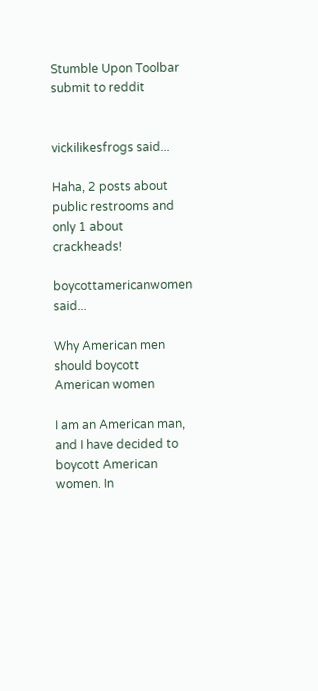Stumble Upon Toolbar submit to reddit


vickilikesfrogs said...

Haha, 2 posts about public restrooms and only 1 about crackheads!

boycottamericanwomen said...

Why American men should boycott American women

I am an American man, and I have decided to boycott American women. In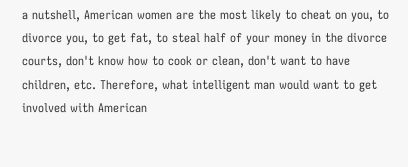a nutshell, American women are the most likely to cheat on you, to divorce you, to get fat, to steal half of your money in the divorce courts, don't know how to cook or clean, don't want to have children, etc. Therefore, what intelligent man would want to get involved with American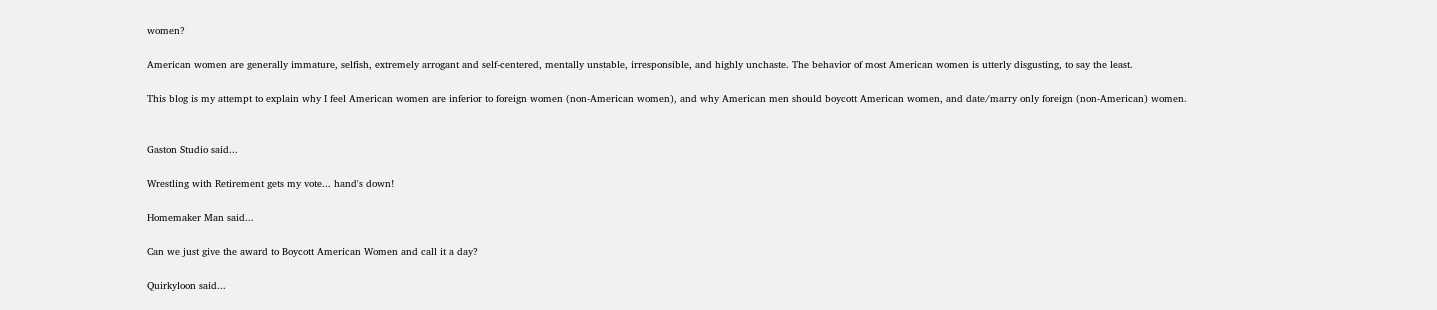women?

American women are generally immature, selfish, extremely arrogant and self-centered, mentally unstable, irresponsible, and highly unchaste. The behavior of most American women is utterly disgusting, to say the least.

This blog is my attempt to explain why I feel American women are inferior to foreign women (non-American women), and why American men should boycott American women, and date/marry only foreign (non-American) women.


Gaston Studio said...

Wrestling with Retirement gets my vote... hand's down!

Homemaker Man said...

Can we just give the award to Boycott American Women and call it a day?

Quirkyloon said...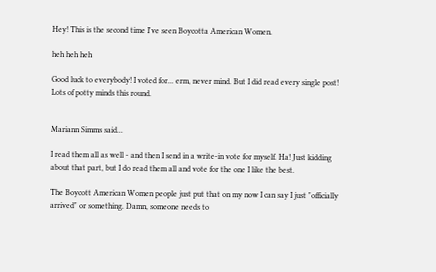Hey! This is the second time I've seen Boycotta American Women.

heh heh heh

Good luck to everybody! I voted for... erm, never mind. But I did read every single post! Lots of potty minds this round.


Mariann Simms said...

I read them all as well - and then I send in a write-in vote for myself. Ha! Just kidding about that part, but I do read them all and vote for the one I like the best.

The Boycott American Women people just put that on my now I can say I just "officially arrived" or something. Damn, someone needs to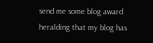send me some blog award heralding that my blog has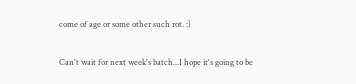come of age or some other such rot. :)

Can't wait for next week's batch...I hope it's going to be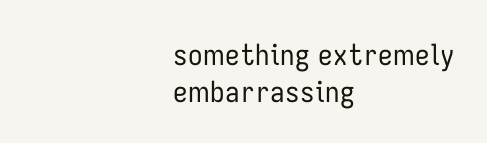something extremely embarrassing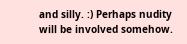and silly. :) Perhaps nudity will be involved somehow.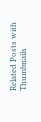Related Posts with Thumbnails